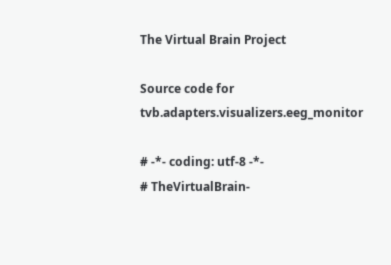The Virtual Brain Project

Source code for tvb.adapters.visualizers.eeg_monitor

# -*- coding: utf-8 -*-
# TheVirtualBrain-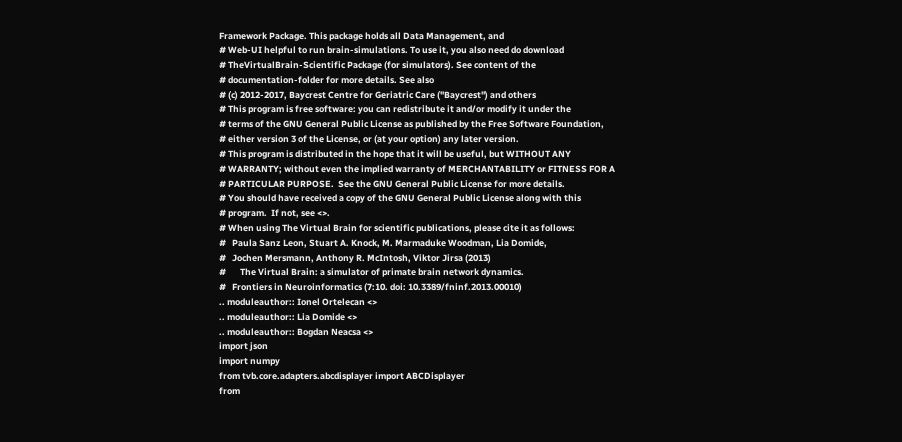Framework Package. This package holds all Data Management, and
# Web-UI helpful to run brain-simulations. To use it, you also need do download
# TheVirtualBrain-Scientific Package (for simulators). See content of the
# documentation-folder for more details. See also
# (c) 2012-2017, Baycrest Centre for Geriatric Care ("Baycrest") and others
# This program is free software: you can redistribute it and/or modify it under the
# terms of the GNU General Public License as published by the Free Software Foundation,
# either version 3 of the License, or (at your option) any later version.
# This program is distributed in the hope that it will be useful, but WITHOUT ANY
# WARRANTY; without even the implied warranty of MERCHANTABILITY or FITNESS FOR A
# PARTICULAR PURPOSE.  See the GNU General Public License for more details.
# You should have received a copy of the GNU General Public License along with this
# program.  If not, see <>.
# When using The Virtual Brain for scientific publications, please cite it as follows:
#   Paula Sanz Leon, Stuart A. Knock, M. Marmaduke Woodman, Lia Domide,
#   Jochen Mersmann, Anthony R. McIntosh, Viktor Jirsa (2013)
#       The Virtual Brain: a simulator of primate brain network dynamics.
#   Frontiers in Neuroinformatics (7:10. doi: 10.3389/fninf.2013.00010)
.. moduleauthor:: Ionel Ortelecan <>
.. moduleauthor:: Lia Domide <>
.. moduleauthor:: Bogdan Neacsa <>
import json
import numpy
from tvb.core.adapters.abcdisplayer import ABCDisplayer
from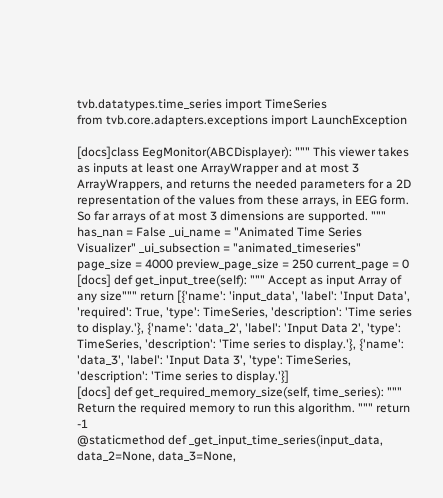tvb.datatypes.time_series import TimeSeries
from tvb.core.adapters.exceptions import LaunchException

[docs]class EegMonitor(ABCDisplayer): """ This viewer takes as inputs at least one ArrayWrapper and at most 3 ArrayWrappers, and returns the needed parameters for a 2D representation of the values from these arrays, in EEG form. So far arrays of at most 3 dimensions are supported. """ has_nan = False _ui_name = "Animated Time Series Visualizer" _ui_subsection = "animated_timeseries" page_size = 4000 preview_page_size = 250 current_page = 0
[docs] def get_input_tree(self): """ Accept as input Array of any size""" return [{'name': 'input_data', 'label': 'Input Data', 'required': True, 'type': TimeSeries, 'description': 'Time series to display.'}, {'name': 'data_2', 'label': 'Input Data 2', 'type': TimeSeries, 'description': 'Time series to display.'}, {'name': 'data_3', 'label': 'Input Data 3', 'type': TimeSeries, 'description': 'Time series to display.'}]
[docs] def get_required_memory_size(self, time_series): """ Return the required memory to run this algorithm. """ return -1
@staticmethod def _get_input_time_series(input_data, data_2=None, data_3=None,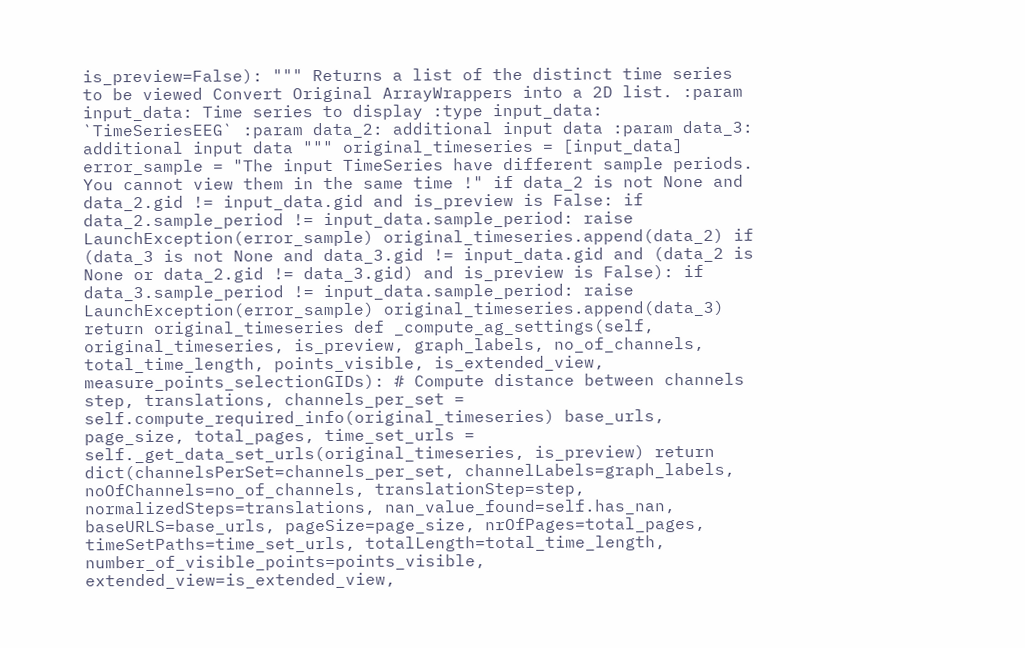is_preview=False): """ Returns a list of the distinct time series to be viewed Convert Original ArrayWrappers into a 2D list. :param input_data: Time series to display :type input_data: `TimeSeriesEEG` :param data_2: additional input data :param data_3: additional input data """ original_timeseries = [input_data] error_sample = "The input TimeSeries have different sample periods. You cannot view them in the same time !" if data_2 is not None and data_2.gid != input_data.gid and is_preview is False: if data_2.sample_period != input_data.sample_period: raise LaunchException(error_sample) original_timeseries.append(data_2) if (data_3 is not None and data_3.gid != input_data.gid and (data_2 is None or data_2.gid != data_3.gid) and is_preview is False): if data_3.sample_period != input_data.sample_period: raise LaunchException(error_sample) original_timeseries.append(data_3) return original_timeseries def _compute_ag_settings(self, original_timeseries, is_preview, graph_labels, no_of_channels, total_time_length, points_visible, is_extended_view, measure_points_selectionGIDs): # Compute distance between channels step, translations, channels_per_set = self.compute_required_info(original_timeseries) base_urls, page_size, total_pages, time_set_urls = self._get_data_set_urls(original_timeseries, is_preview) return dict(channelsPerSet=channels_per_set, channelLabels=graph_labels, noOfChannels=no_of_channels, translationStep=step, normalizedSteps=translations, nan_value_found=self.has_nan, baseURLS=base_urls, pageSize=page_size, nrOfPages=total_pages, timeSetPaths=time_set_urls, totalLength=total_time_length, number_of_visible_points=points_visible, extended_view=is_extended_view,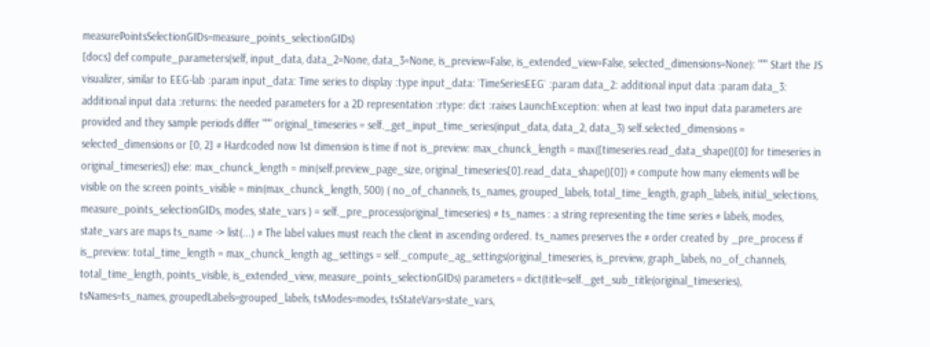measurePointsSelectionGIDs=measure_points_selectionGIDs)
[docs] def compute_parameters(self, input_data, data_2=None, data_3=None, is_preview=False, is_extended_view=False, selected_dimensions=None): """ Start the JS visualizer, similar to EEG-lab :param input_data: Time series to display :type input_data: `TimeSeriesEEG` :param data_2: additional input data :param data_3: additional input data :returns: the needed parameters for a 2D representation :rtype: dict :raises LaunchException: when at least two input data parameters are provided and they sample periods differ """ original_timeseries = self._get_input_time_series(input_data, data_2, data_3) self.selected_dimensions = selected_dimensions or [0, 2] # Hardcoded now 1st dimension is time if not is_preview: max_chunck_length = max([timeseries.read_data_shape()[0] for timeseries in original_timeseries]) else: max_chunck_length = min(self.preview_page_size, original_timeseries[0].read_data_shape()[0]) # compute how many elements will be visible on the screen points_visible = min(max_chunck_length, 500) ( no_of_channels, ts_names, grouped_labels, total_time_length, graph_labels, initial_selections, measure_points_selectionGIDs, modes, state_vars ) = self._pre_process(original_timeseries) # ts_names : a string representing the time series # labels, modes, state_vars are maps ts_name -> list(...) # The label values must reach the client in ascending ordered. ts_names preserves the # order created by _pre_process if is_preview: total_time_length = max_chunck_length ag_settings = self._compute_ag_settings(original_timeseries, is_preview, graph_labels, no_of_channels, total_time_length, points_visible, is_extended_view, measure_points_selectionGIDs) parameters = dict(title=self._get_sub_title(original_timeseries), tsNames=ts_names, groupedLabels=grouped_labels, tsModes=modes, tsStateVars=state_vars,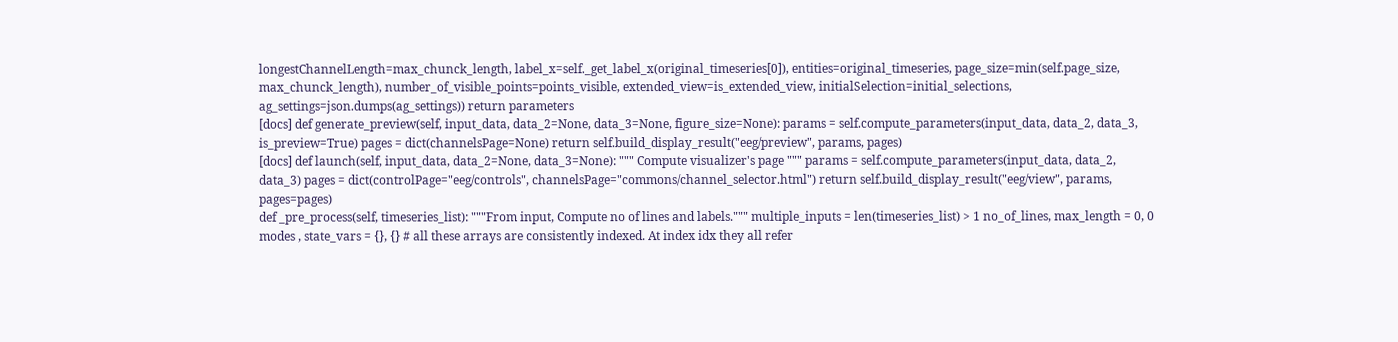longestChannelLength=max_chunck_length, label_x=self._get_label_x(original_timeseries[0]), entities=original_timeseries, page_size=min(self.page_size, max_chunck_length), number_of_visible_points=points_visible, extended_view=is_extended_view, initialSelection=initial_selections, ag_settings=json.dumps(ag_settings)) return parameters
[docs] def generate_preview(self, input_data, data_2=None, data_3=None, figure_size=None): params = self.compute_parameters(input_data, data_2, data_3, is_preview=True) pages = dict(channelsPage=None) return self.build_display_result("eeg/preview", params, pages)
[docs] def launch(self, input_data, data_2=None, data_3=None): """ Compute visualizer's page """ params = self.compute_parameters(input_data, data_2, data_3) pages = dict(controlPage="eeg/controls", channelsPage="commons/channel_selector.html") return self.build_display_result("eeg/view", params, pages=pages)
def _pre_process(self, timeseries_list): """From input, Compute no of lines and labels.""" multiple_inputs = len(timeseries_list) > 1 no_of_lines, max_length = 0, 0 modes , state_vars = {}, {} # all these arrays are consistently indexed. At index idx they all refer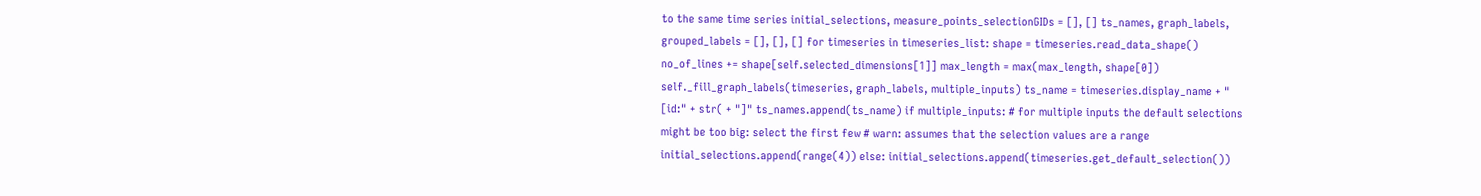to the same time series initial_selections, measure_points_selectionGIDs = [], [] ts_names, graph_labels, grouped_labels = [], [], [] for timeseries in timeseries_list: shape = timeseries.read_data_shape() no_of_lines += shape[self.selected_dimensions[1]] max_length = max(max_length, shape[0]) self._fill_graph_labels(timeseries, graph_labels, multiple_inputs) ts_name = timeseries.display_name + " [id:" + str( + "]" ts_names.append(ts_name) if multiple_inputs: # for multiple inputs the default selections might be too big: select the first few # warn: assumes that the selection values are a range initial_selections.append(range(4)) else: initial_selections.append(timeseries.get_default_selection())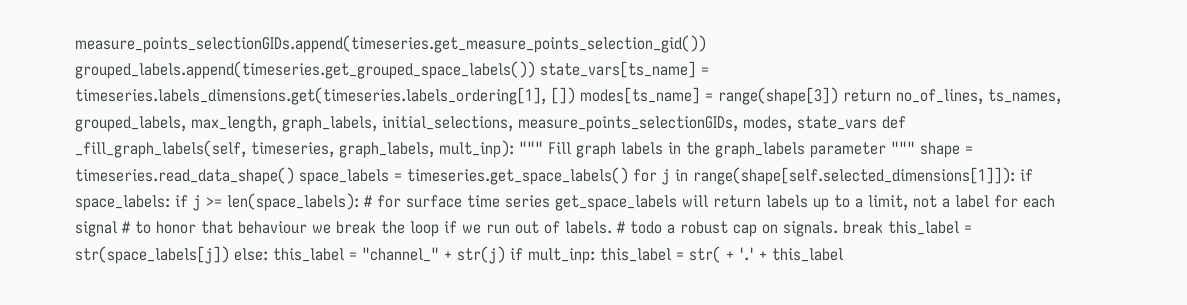measure_points_selectionGIDs.append(timeseries.get_measure_points_selection_gid()) grouped_labels.append(timeseries.get_grouped_space_labels()) state_vars[ts_name] = timeseries.labels_dimensions.get(timeseries.labels_ordering[1], []) modes[ts_name] = range(shape[3]) return no_of_lines, ts_names, grouped_labels, max_length, graph_labels, initial_selections, measure_points_selectionGIDs, modes, state_vars def _fill_graph_labels(self, timeseries, graph_labels, mult_inp): """ Fill graph labels in the graph_labels parameter """ shape = timeseries.read_data_shape() space_labels = timeseries.get_space_labels() for j in range(shape[self.selected_dimensions[1]]): if space_labels: if j >= len(space_labels): # for surface time series get_space_labels will return labels up to a limit, not a label for each signal # to honor that behaviour we break the loop if we run out of labels. # todo a robust cap on signals. break this_label = str(space_labels[j]) else: this_label = "channel_" + str(j) if mult_inp: this_label = str( + '.' + this_label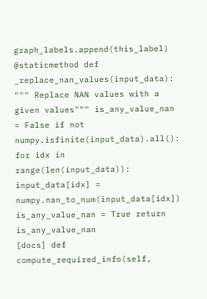graph_labels.append(this_label) @staticmethod def _replace_nan_values(input_data): """ Replace NAN values with a given values""" is_any_value_nan = False if not numpy.isfinite(input_data).all(): for idx in range(len(input_data)): input_data[idx] = numpy.nan_to_num(input_data[idx]) is_any_value_nan = True return is_any_value_nan
[docs] def compute_required_info(self,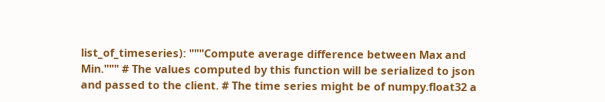list_of_timeseries): """Compute average difference between Max and Min.""" # The values computed by this function will be serialized to json and passed to the client. # The time series might be of numpy.float32 a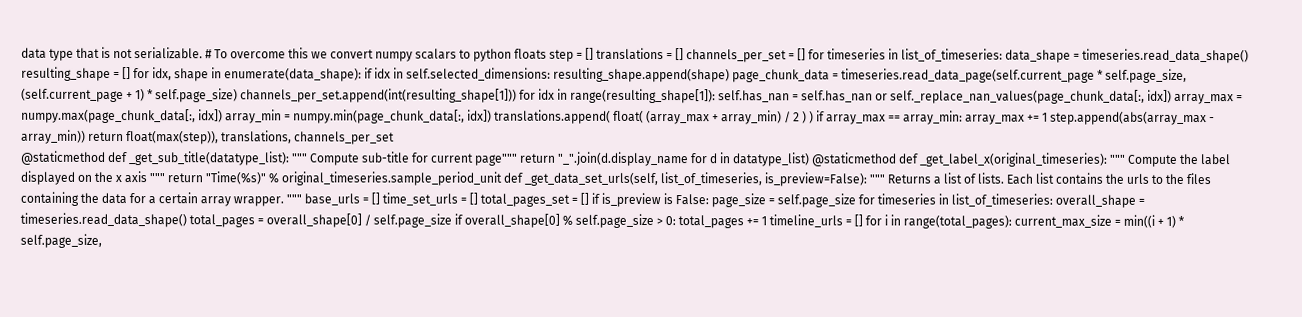data type that is not serializable. # To overcome this we convert numpy scalars to python floats step = [] translations = [] channels_per_set = [] for timeseries in list_of_timeseries: data_shape = timeseries.read_data_shape() resulting_shape = [] for idx, shape in enumerate(data_shape): if idx in self.selected_dimensions: resulting_shape.append(shape) page_chunk_data = timeseries.read_data_page(self.current_page * self.page_size, (self.current_page + 1) * self.page_size) channels_per_set.append(int(resulting_shape[1])) for idx in range(resulting_shape[1]): self.has_nan = self.has_nan or self._replace_nan_values(page_chunk_data[:, idx]) array_max = numpy.max(page_chunk_data[:, idx]) array_min = numpy.min(page_chunk_data[:, idx]) translations.append( float( (array_max + array_min) / 2 ) ) if array_max == array_min: array_max += 1 step.append(abs(array_max - array_min)) return float(max(step)), translations, channels_per_set
@staticmethod def _get_sub_title(datatype_list): """ Compute sub-title for current page""" return "_".join(d.display_name for d in datatype_list) @staticmethod def _get_label_x(original_timeseries): """ Compute the label displayed on the x axis """ return "Time(%s)" % original_timeseries.sample_period_unit def _get_data_set_urls(self, list_of_timeseries, is_preview=False): """ Returns a list of lists. Each list contains the urls to the files containing the data for a certain array wrapper. """ base_urls = [] time_set_urls = [] total_pages_set = [] if is_preview is False: page_size = self.page_size for timeseries in list_of_timeseries: overall_shape = timeseries.read_data_shape() total_pages = overall_shape[0] / self.page_size if overall_shape[0] % self.page_size > 0: total_pages += 1 timeline_urls = [] for i in range(total_pages): current_max_size = min((i + 1) * self.page_size,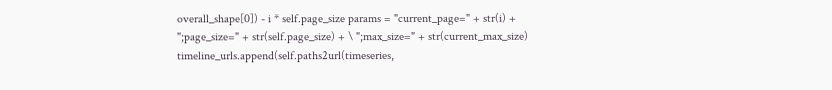overall_shape[0]) - i * self.page_size params = "current_page=" + str(i) + ";page_size=" + str(self.page_size) + \ ";max_size=" + str(current_max_size) timeline_urls.append(self.paths2url(timeseries,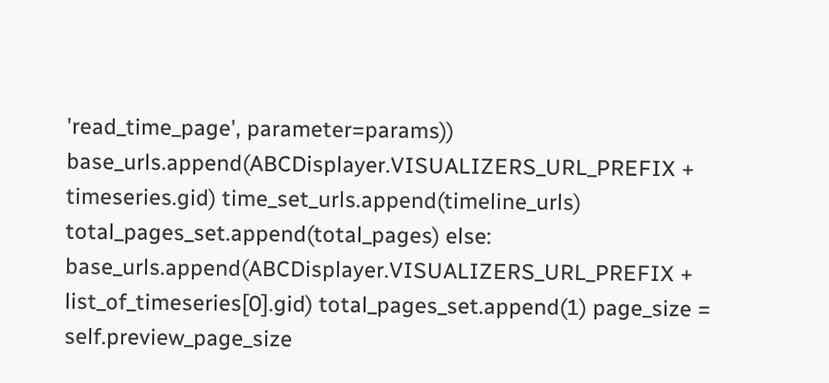'read_time_page', parameter=params)) base_urls.append(ABCDisplayer.VISUALIZERS_URL_PREFIX + timeseries.gid) time_set_urls.append(timeline_urls) total_pages_set.append(total_pages) else: base_urls.append(ABCDisplayer.VISUALIZERS_URL_PREFIX + list_of_timeseries[0].gid) total_pages_set.append(1) page_size = self.preview_page_size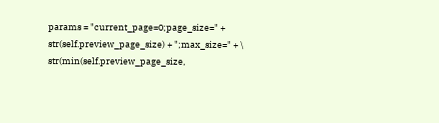params = "current_page=0;page_size=" + str(self.preview_page_size) + ";max_size=" + \ str(min(self.preview_page_size,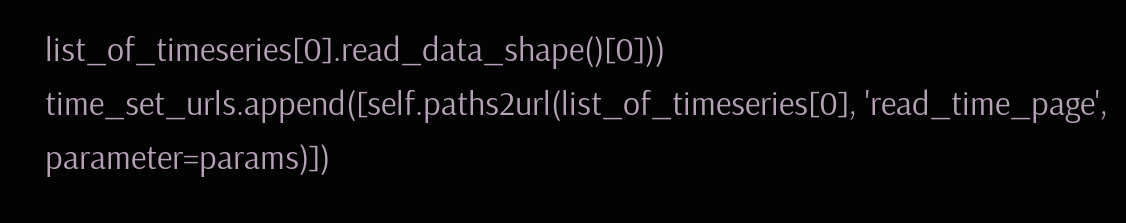list_of_timeseries[0].read_data_shape()[0])) time_set_urls.append([self.paths2url(list_of_timeseries[0], 'read_time_page', parameter=params)])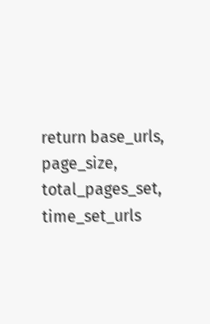return base_urls, page_size, total_pages_set, time_set_urls